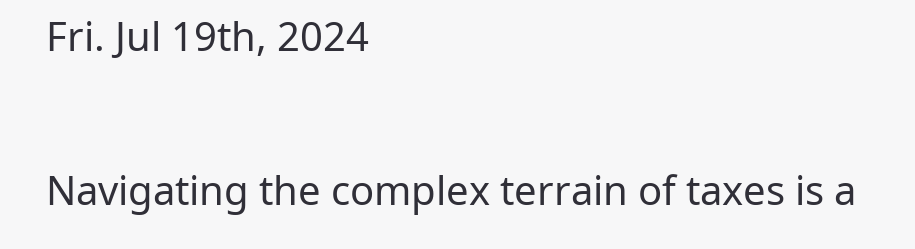Fri. Jul 19th, 2024

Navigating the complex terrain of taxes is a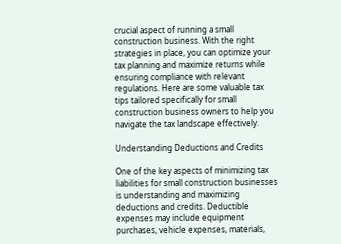crucial aspect of running a small construction business. With the right strategies in place, you can optimize your tax planning and maximize returns while ensuring compliance with relevant regulations. Here are some valuable tax tips tailored specifically for small construction business owners to help you navigate the tax landscape effectively.

Understanding Deductions and Credits

One of the key aspects of minimizing tax liabilities for small construction businesses is understanding and maximizing deductions and credits. Deductible expenses may include equipment purchases, vehicle expenses, materials,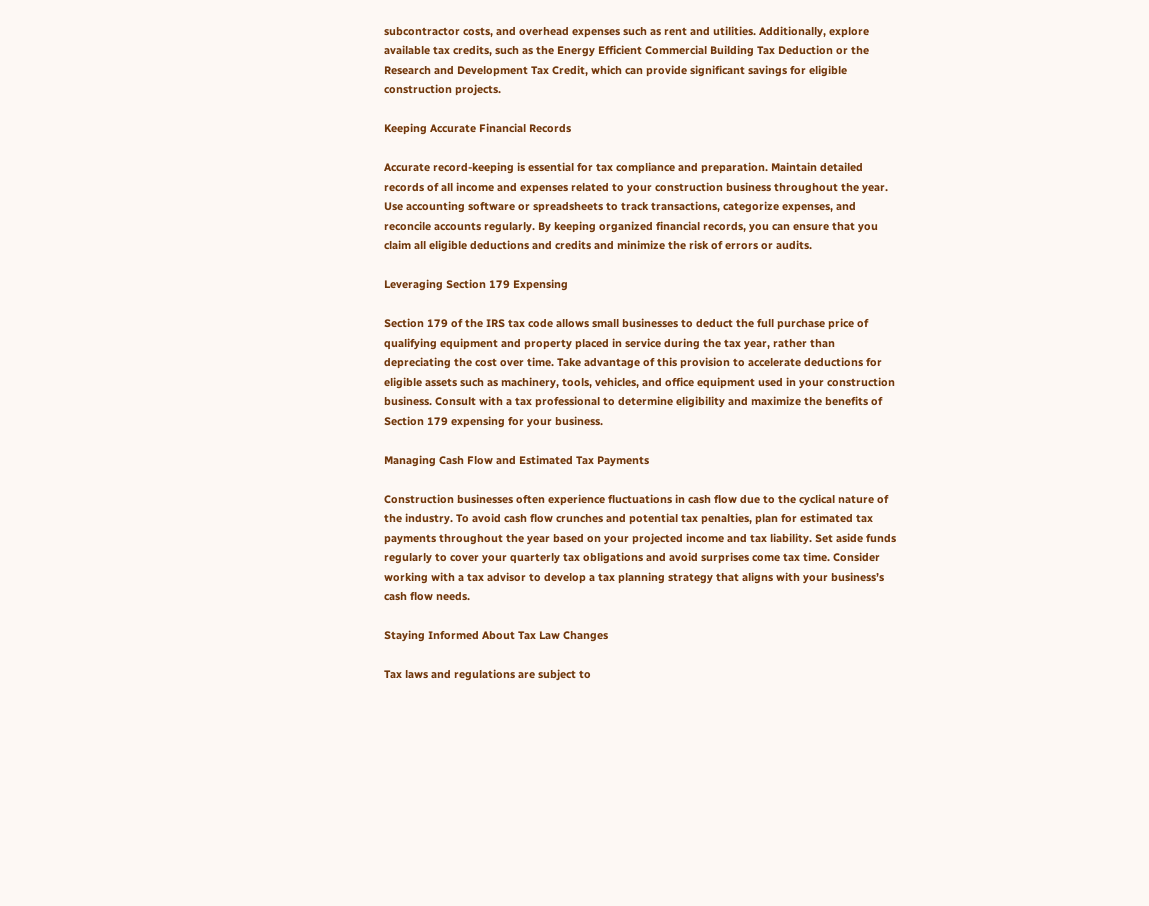subcontractor costs, and overhead expenses such as rent and utilities. Additionally, explore available tax credits, such as the Energy Efficient Commercial Building Tax Deduction or the Research and Development Tax Credit, which can provide significant savings for eligible construction projects.

Keeping Accurate Financial Records

Accurate record-keeping is essential for tax compliance and preparation. Maintain detailed records of all income and expenses related to your construction business throughout the year. Use accounting software or spreadsheets to track transactions, categorize expenses, and reconcile accounts regularly. By keeping organized financial records, you can ensure that you claim all eligible deductions and credits and minimize the risk of errors or audits.

Leveraging Section 179 Expensing

Section 179 of the IRS tax code allows small businesses to deduct the full purchase price of qualifying equipment and property placed in service during the tax year, rather than depreciating the cost over time. Take advantage of this provision to accelerate deductions for eligible assets such as machinery, tools, vehicles, and office equipment used in your construction business. Consult with a tax professional to determine eligibility and maximize the benefits of Section 179 expensing for your business.

Managing Cash Flow and Estimated Tax Payments

Construction businesses often experience fluctuations in cash flow due to the cyclical nature of the industry. To avoid cash flow crunches and potential tax penalties, plan for estimated tax payments throughout the year based on your projected income and tax liability. Set aside funds regularly to cover your quarterly tax obligations and avoid surprises come tax time. Consider working with a tax advisor to develop a tax planning strategy that aligns with your business’s cash flow needs.

Staying Informed About Tax Law Changes

Tax laws and regulations are subject to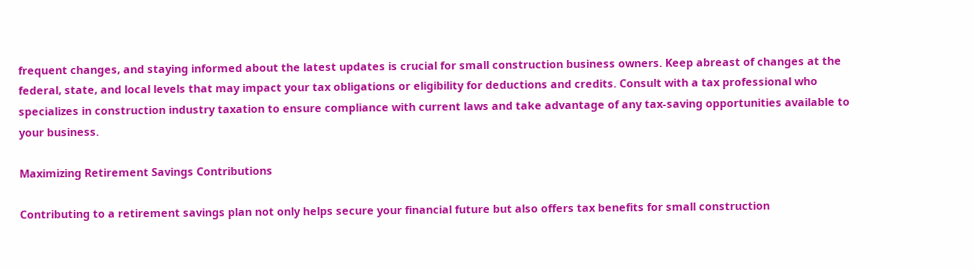frequent changes, and staying informed about the latest updates is crucial for small construction business owners. Keep abreast of changes at the federal, state, and local levels that may impact your tax obligations or eligibility for deductions and credits. Consult with a tax professional who specializes in construction industry taxation to ensure compliance with current laws and take advantage of any tax-saving opportunities available to your business.

Maximizing Retirement Savings Contributions

Contributing to a retirement savings plan not only helps secure your financial future but also offers tax benefits for small construction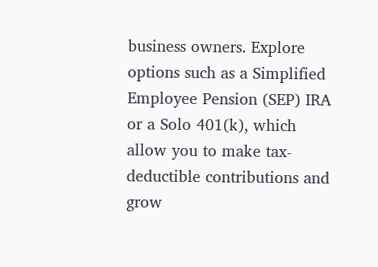business owners. Explore options such as a Simplified Employee Pension (SEP) IRA or a Solo 401(k), which allow you to make tax-deductible contributions and grow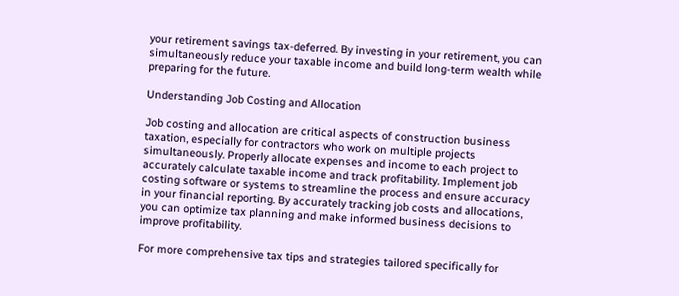your retirement savings tax-deferred. By investing in your retirement, you can simultaneously reduce your taxable income and build long-term wealth while preparing for the future.

Understanding Job Costing and Allocation

Job costing and allocation are critical aspects of construction business taxation, especially for contractors who work on multiple projects simultaneously. Properly allocate expenses and income to each project to accurately calculate taxable income and track profitability. Implement job costing software or systems to streamline the process and ensure accuracy in your financial reporting. By accurately tracking job costs and allocations, you can optimize tax planning and make informed business decisions to improve profitability.

For more comprehensive tax tips and strategies tailored specifically for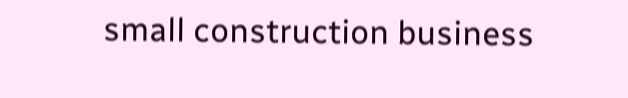small construction business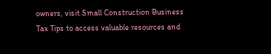owners, visit Small Construction Business Tax Tips to access valuable resources and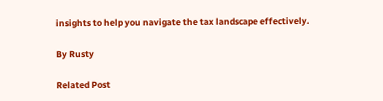insights to help you navigate the tax landscape effectively.

By Rusty

Related Post